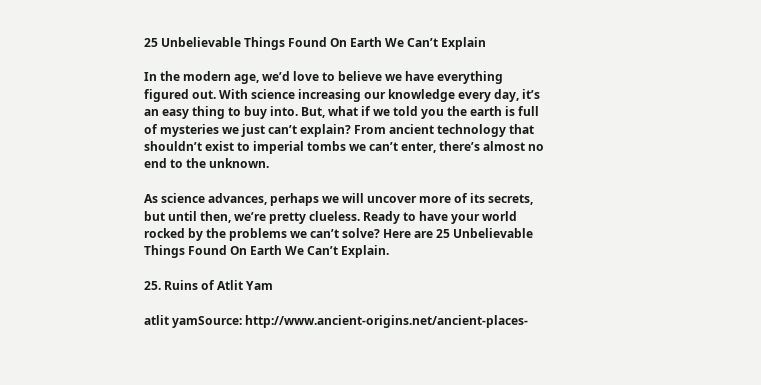25 Unbelievable Things Found On Earth We Can’t Explain

In the modern age, we’d love to believe we have everything figured out. With science increasing our knowledge every day, it’s an easy thing to buy into. But, what if we told you the earth is full of mysteries we just can’t explain? From ancient technology that shouldn’t exist to imperial tombs we can’t enter, there’s almost no end to the unknown.

As science advances, perhaps we will uncover more of its secrets, but until then, we’re pretty clueless. Ready to have your world rocked by the problems we can’t solve? Here are 25 Unbelievable Things Found On Earth We Can’t Explain.

25. Ruins of Atlit Yam

atlit yamSource: http://www.ancient-origins.net/ancient-places-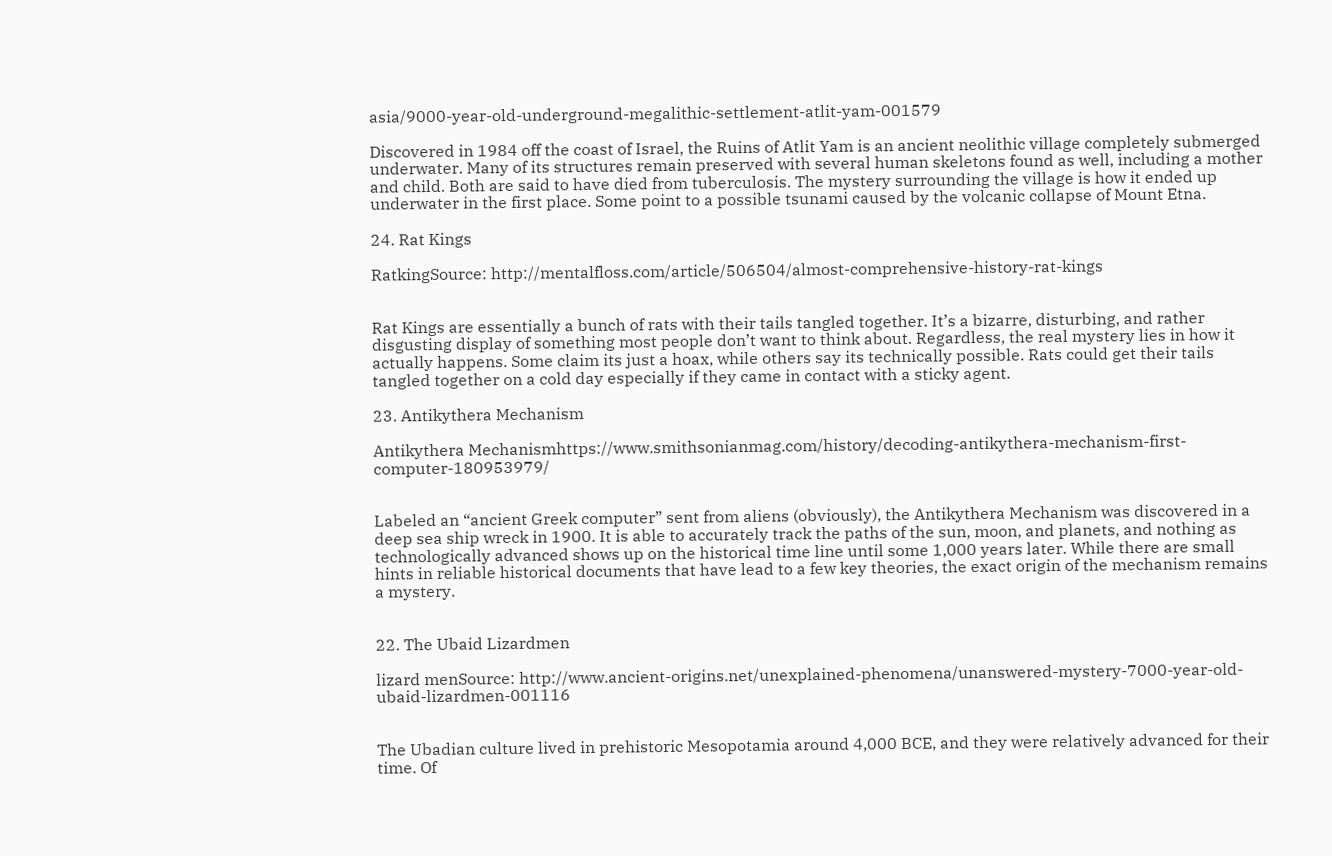asia/9000-year-old-underground-megalithic-settlement-atlit-yam-001579

Discovered in 1984 off the coast of Israel, the Ruins of Atlit Yam is an ancient neolithic village completely submerged underwater. Many of its structures remain preserved with several human skeletons found as well, including a mother and child. Both are said to have died from tuberculosis. The mystery surrounding the village is how it ended up underwater in the first place. Some point to a possible tsunami caused by the volcanic collapse of Mount Etna.

24. Rat Kings

RatkingSource: http://mentalfloss.com/article/506504/almost-comprehensive-history-rat-kings


Rat Kings are essentially a bunch of rats with their tails tangled together. It’s a bizarre, disturbing, and rather disgusting display of something most people don’t want to think about. Regardless, the real mystery lies in how it actually happens. Some claim its just a hoax, while others say its technically possible. Rats could get their tails tangled together on a cold day especially if they came in contact with a sticky agent.

23. Antikythera Mechanism

Antikythera Mechanismhttps://www.smithsonianmag.com/history/decoding-antikythera-mechanism-first-computer-180953979/


Labeled an “ancient Greek computer” sent from aliens (obviously), the Antikythera Mechanism was discovered in a deep sea ship wreck in 1900. It is able to accurately track the paths of the sun, moon, and planets, and nothing as technologically advanced shows up on the historical time line until some 1,000 years later. While there are small hints in reliable historical documents that have lead to a few key theories, the exact origin of the mechanism remains a mystery.


22. The Ubaid Lizardmen

lizard menSource: http://www.ancient-origins.net/unexplained-phenomena/unanswered-mystery-7000-year-old-ubaid-lizardmen-001116


The Ubadian culture lived in prehistoric Mesopotamia around 4,000 BCE, and they were relatively advanced for their time. Of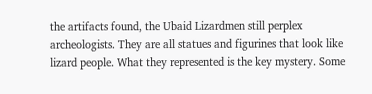the artifacts found, the Ubaid Lizardmen still perplex archeologists. They are all statues and figurines that look like lizard people. What they represented is the key mystery. Some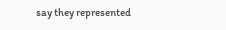say they represented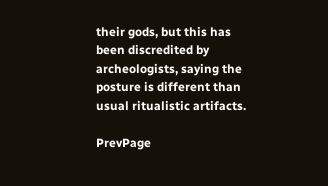their gods, but this has been discredited by archeologists, saying the posture is different than usual ritualistic artifacts.

PrevPage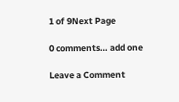1 of 9Next Page

0 comments… add one

Leave a Comment